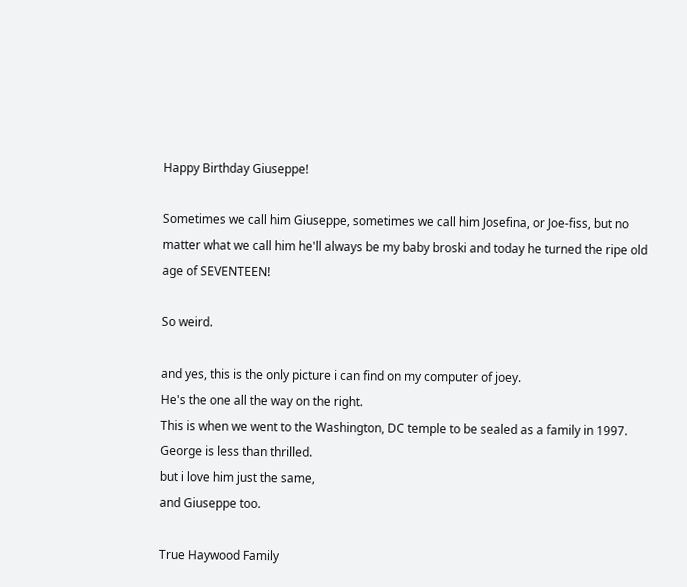Happy Birthday Giuseppe!

Sometimes we call him Giuseppe, sometimes we call him Josefina, or Joe-fiss, but no matter what we call him he'll always be my baby broski and today he turned the ripe old age of SEVENTEEN!

So weird.

and yes, this is the only picture i can find on my computer of joey.
He's the one all the way on the right.
This is when we went to the Washington, DC temple to be sealed as a family in 1997.
George is less than thrilled.
but i love him just the same,
and Giuseppe too.

True Haywood Family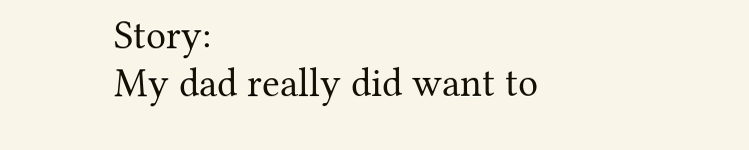Story:
My dad really did want to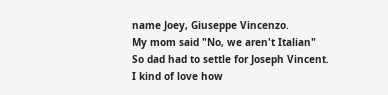name Joey, Giuseppe Vincenzo.
My mom said "No, we aren't Italian"
So dad had to settle for Joseph Vincent.
I kind of love how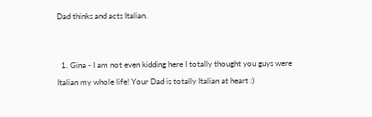Dad thinks and acts Italian.


  1. Gina - I am not even kidding here I totally thought you guys were Italian my whole life! Your Dad is totally Italian at heart :)